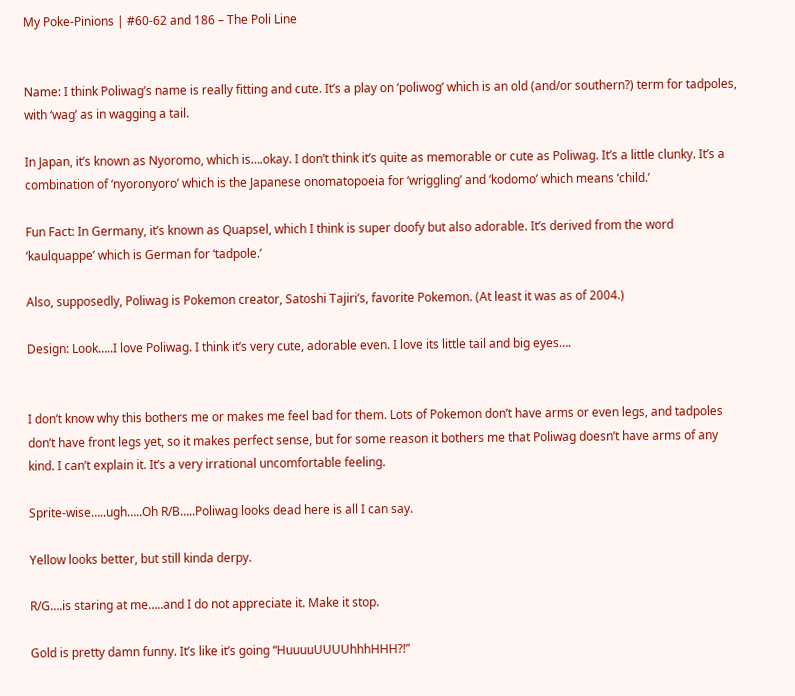My Poke-Pinions | #60-62 and 186 – The Poli Line


Name: I think Poliwag’s name is really fitting and cute. It’s a play on ‘poliwog’ which is an old (and/or southern?) term for tadpoles, with ‘wag’ as in wagging a tail.

In Japan, it’s known as Nyoromo, which is….okay. I don’t think it’s quite as memorable or cute as Poliwag. It’s a little clunky. It’s a combination of ‘nyoronyoro’ which is the Japanese onomatopoeia for ‘wriggling’ and ‘kodomo’ which means ‘child.’

Fun Fact: In Germany, it’s known as Quapsel, which I think is super doofy but also adorable. It’s derived from the word ‘kaulquappe’ which is German for ‘tadpole.’

Also, supposedly, Poliwag is Pokemon creator, Satoshi Tajiri’s, favorite Pokemon. (At least it was as of 2004.)

Design: Look…..I love Poliwag. I think it’s very cute, adorable even. I love its little tail and big eyes….


I don’t know why this bothers me or makes me feel bad for them. Lots of Pokemon don’t have arms or even legs, and tadpoles don’t have front legs yet, so it makes perfect sense, but for some reason it bothers me that Poliwag doesn’t have arms of any kind. I can’t explain it. It’s a very irrational uncomfortable feeling.

Sprite-wise…..ugh…..Oh R/B…..Poliwag looks dead here is all I can say.

Yellow looks better, but still kinda derpy.

R/G….is staring at me…..and I do not appreciate it. Make it stop.

Gold is pretty damn funny. It’s like it’s going “HuuuuUUUUhhhHHH?!”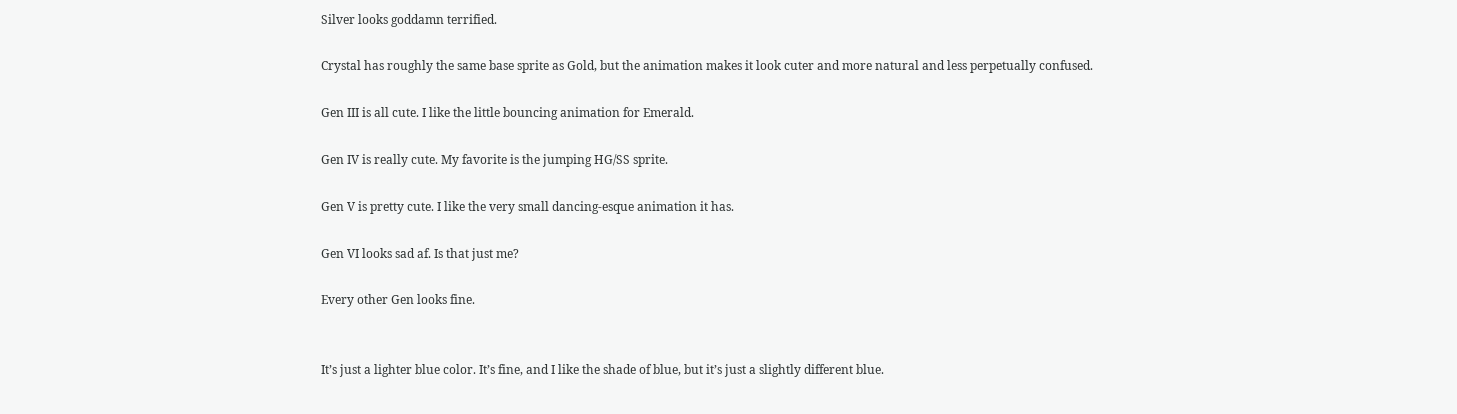Silver looks goddamn terrified.

Crystal has roughly the same base sprite as Gold, but the animation makes it look cuter and more natural and less perpetually confused.

Gen III is all cute. I like the little bouncing animation for Emerald.

Gen IV is really cute. My favorite is the jumping HG/SS sprite.

Gen V is pretty cute. I like the very small dancing-esque animation it has.

Gen VI looks sad af. Is that just me?

Every other Gen looks fine.


It’s just a lighter blue color. It’s fine, and I like the shade of blue, but it’s just a slightly different blue.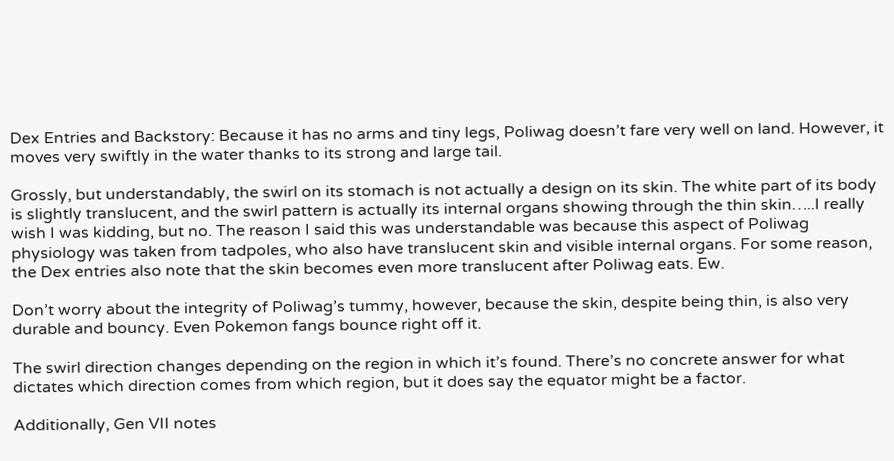Dex Entries and Backstory: Because it has no arms and tiny legs, Poliwag doesn’t fare very well on land. However, it moves very swiftly in the water thanks to its strong and large tail.

Grossly, but understandably, the swirl on its stomach is not actually a design on its skin. The white part of its body is slightly translucent, and the swirl pattern is actually its internal organs showing through the thin skin…..I really wish I was kidding, but no. The reason I said this was understandable was because this aspect of Poliwag physiology was taken from tadpoles, who also have translucent skin and visible internal organs. For some reason, the Dex entries also note that the skin becomes even more translucent after Poliwag eats. Ew.

Don’t worry about the integrity of Poliwag’s tummy, however, because the skin, despite being thin, is also very durable and bouncy. Even Pokemon fangs bounce right off it.

The swirl direction changes depending on the region in which it’s found. There’s no concrete answer for what dictates which direction comes from which region, but it does say the equator might be a factor.

Additionally, Gen VII notes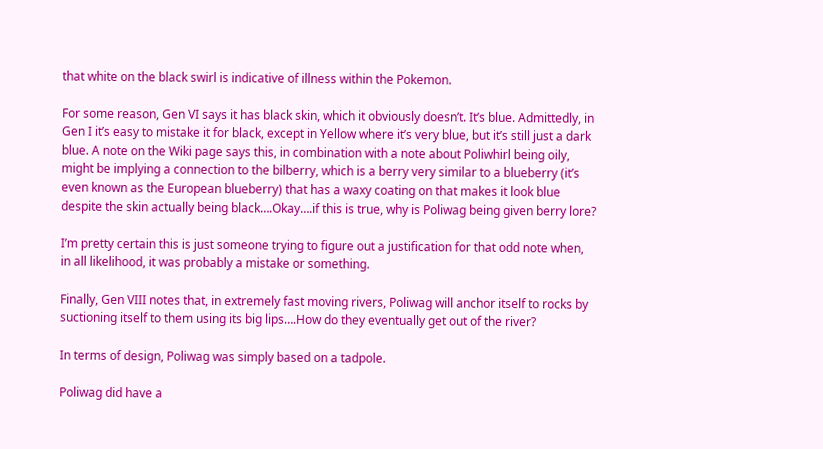that white on the black swirl is indicative of illness within the Pokemon.

For some reason, Gen VI says it has black skin, which it obviously doesn’t. It’s blue. Admittedly, in Gen I it’s easy to mistake it for black, except in Yellow where it’s very blue, but it’s still just a dark blue. A note on the Wiki page says this, in combination with a note about Poliwhirl being oily, might be implying a connection to the bilberry, which is a berry very similar to a blueberry (it’s even known as the European blueberry) that has a waxy coating on that makes it look blue despite the skin actually being black….Okay….if this is true, why is Poliwag being given berry lore?

I’m pretty certain this is just someone trying to figure out a justification for that odd note when, in all likelihood, it was probably a mistake or something.

Finally, Gen VIII notes that, in extremely fast moving rivers, Poliwag will anchor itself to rocks by suctioning itself to them using its big lips….How do they eventually get out of the river?

In terms of design, Poliwag was simply based on a tadpole.

Poliwag did have a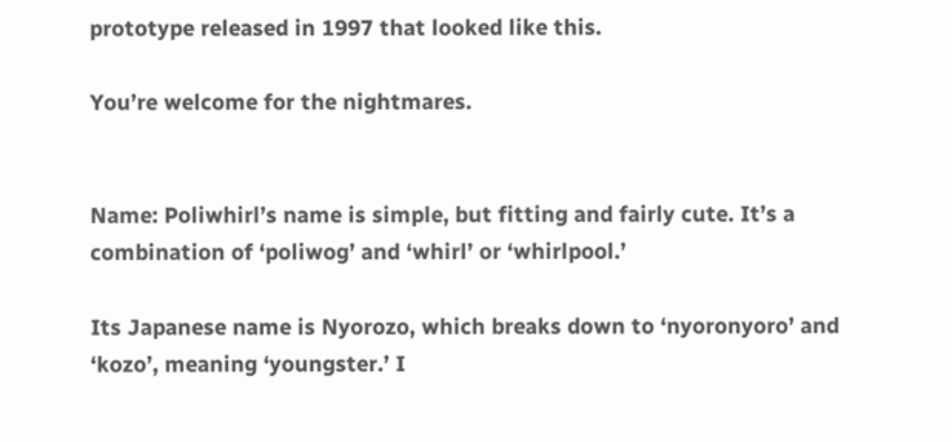prototype released in 1997 that looked like this.

You’re welcome for the nightmares.


Name: Poliwhirl’s name is simple, but fitting and fairly cute. It’s a combination of ‘poliwog’ and ‘whirl’ or ‘whirlpool.’

Its Japanese name is Nyorozo, which breaks down to ‘nyoronyoro’ and ‘kozo’, meaning ‘youngster.’ I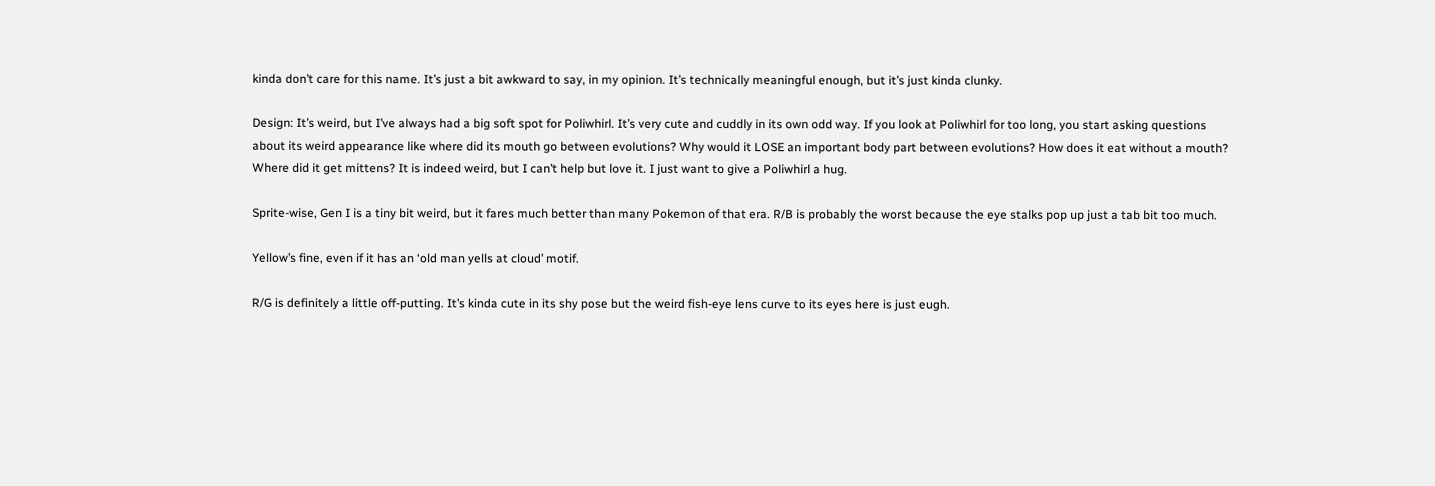kinda don’t care for this name. It’s just a bit awkward to say, in my opinion. It’s technically meaningful enough, but it’s just kinda clunky.

Design: It’s weird, but I’ve always had a big soft spot for Poliwhirl. It’s very cute and cuddly in its own odd way. If you look at Poliwhirl for too long, you start asking questions about its weird appearance like where did its mouth go between evolutions? Why would it LOSE an important body part between evolutions? How does it eat without a mouth? Where did it get mittens? It is indeed weird, but I can’t help but love it. I just want to give a Poliwhirl a hug.

Sprite-wise, Gen I is a tiny bit weird, but it fares much better than many Pokemon of that era. R/B is probably the worst because the eye stalks pop up just a tab bit too much.

Yellow’s fine, even if it has an ‘old man yells at cloud’ motif.

R/G is definitely a little off-putting. It’s kinda cute in its shy pose but the weird fish-eye lens curve to its eyes here is just eugh.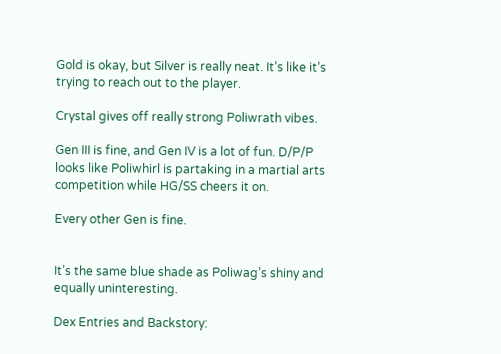Gold is okay, but Silver is really neat. It’s like it’s trying to reach out to the player.

Crystal gives off really strong Poliwrath vibes.

Gen III is fine, and Gen IV is a lot of fun. D/P/P looks like Poliwhirl is partaking in a martial arts competition while HG/SS cheers it on.

Every other Gen is fine.


It’s the same blue shade as Poliwag’s shiny and equally uninteresting.

Dex Entries and Backstory: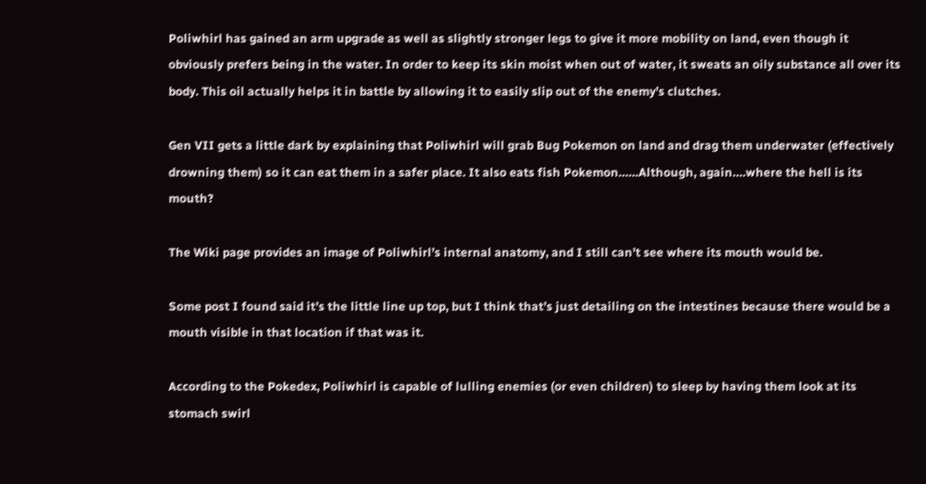Poliwhirl has gained an arm upgrade as well as slightly stronger legs to give it more mobility on land, even though it obviously prefers being in the water. In order to keep its skin moist when out of water, it sweats an oily substance all over its body. This oil actually helps it in battle by allowing it to easily slip out of the enemy’s clutches.

Gen VII gets a little dark by explaining that Poliwhirl will grab Bug Pokemon on land and drag them underwater (effectively drowning them) so it can eat them in a safer place. It also eats fish Pokemon……Although, again….where the hell is its mouth?

The Wiki page provides an image of Poliwhirl’s internal anatomy, and I still can’t see where its mouth would be.

Some post I found said it’s the little line up top, but I think that’s just detailing on the intestines because there would be a mouth visible in that location if that was it.

According to the Pokedex, Poliwhirl is capable of lulling enemies (or even children) to sleep by having them look at its stomach swirl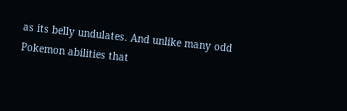as its belly undulates. And unlike many odd Pokemon abilities that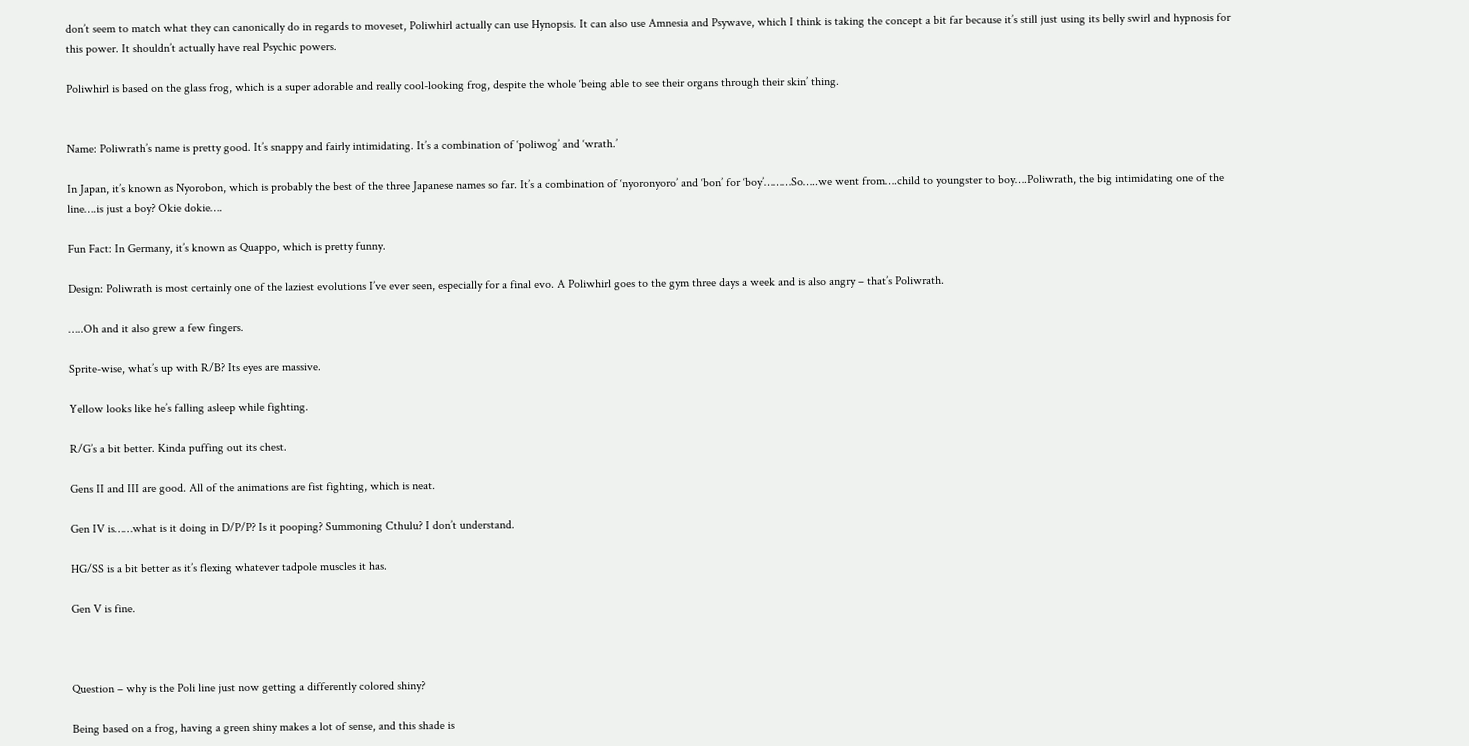don’t seem to match what they can canonically do in regards to moveset, Poliwhirl actually can use Hynopsis. It can also use Amnesia and Psywave, which I think is taking the concept a bit far because it’s still just using its belly swirl and hypnosis for this power. It shouldn’t actually have real Psychic powers.

Poliwhirl is based on the glass frog, which is a super adorable and really cool-looking frog, despite the whole ‘being able to see their organs through their skin’ thing.


Name: Poliwrath’s name is pretty good. It’s snappy and fairly intimidating. It’s a combination of ‘poliwog’ and ‘wrath.’

In Japan, it’s known as Nyorobon, which is probably the best of the three Japanese names so far. It’s a combination of ‘nyoronyoro’ and ‘bon’ for ‘boy’………So…..we went from….child to youngster to boy….Poliwrath, the big intimidating one of the line….is just a boy? Okie dokie….

Fun Fact: In Germany, it’s known as Quappo, which is pretty funny.

Design: Poliwrath is most certainly one of the laziest evolutions I’ve ever seen, especially for a final evo. A Poliwhirl goes to the gym three days a week and is also angry – that’s Poliwrath.

…..Oh and it also grew a few fingers.

Sprite-wise, what’s up with R/B? Its eyes are massive.

Yellow looks like he’s falling asleep while fighting.

R/G’s a bit better. Kinda puffing out its chest.

Gens II and III are good. All of the animations are fist fighting, which is neat.

Gen IV is……what is it doing in D/P/P? Is it pooping? Summoning Cthulu? I don’t understand.

HG/SS is a bit better as it’s flexing whatever tadpole muscles it has.

Gen V is fine.



Question – why is the Poli line just now getting a differently colored shiny?

Being based on a frog, having a green shiny makes a lot of sense, and this shade is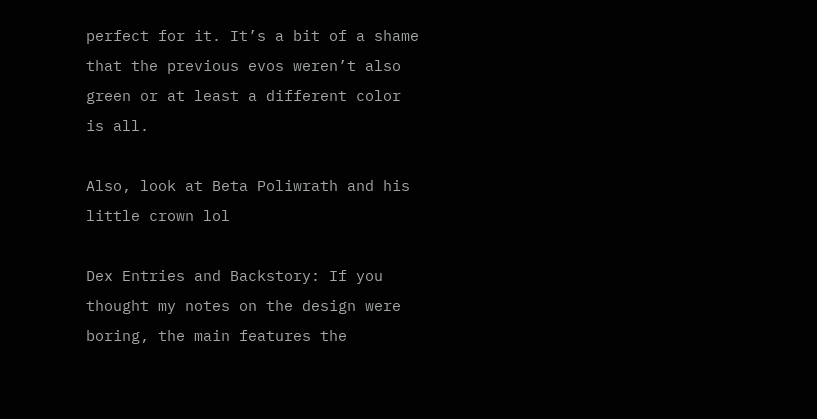perfect for it. It’s a bit of a shame that the previous evos weren’t also green or at least a different color is all.

Also, look at Beta Poliwrath and his little crown lol

Dex Entries and Backstory: If you thought my notes on the design were boring, the main features the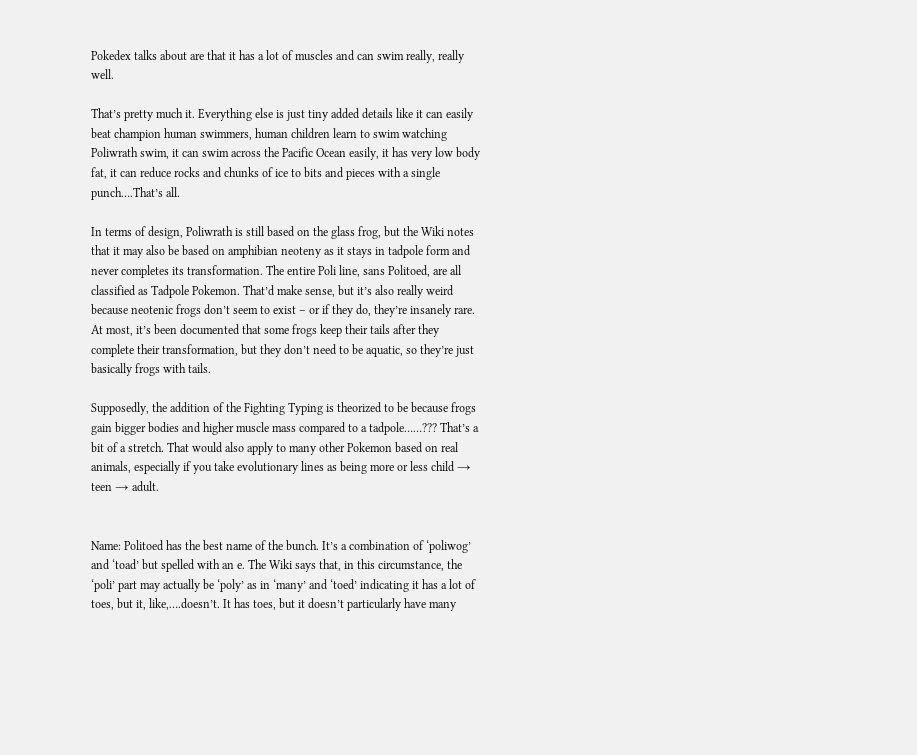Pokedex talks about are that it has a lot of muscles and can swim really, really well.

That’s pretty much it. Everything else is just tiny added details like it can easily beat champion human swimmers, human children learn to swim watching Poliwrath swim, it can swim across the Pacific Ocean easily, it has very low body fat, it can reduce rocks and chunks of ice to bits and pieces with a single punch….That’s all.

In terms of design, Poliwrath is still based on the glass frog, but the Wiki notes that it may also be based on amphibian neoteny as it stays in tadpole form and never completes its transformation. The entire Poli line, sans Politoed, are all classified as Tadpole Pokemon. That’d make sense, but it’s also really weird because neotenic frogs don’t seem to exist – or if they do, they’re insanely rare. At most, it’s been documented that some frogs keep their tails after they complete their transformation, but they don’t need to be aquatic, so they’re just basically frogs with tails.

Supposedly, the addition of the Fighting Typing is theorized to be because frogs gain bigger bodies and higher muscle mass compared to a tadpole……??? That’s a bit of a stretch. That would also apply to many other Pokemon based on real animals, especially if you take evolutionary lines as being more or less child → teen → adult.


Name: Politoed has the best name of the bunch. It’s a combination of ‘poliwog’ and ‘toad’ but spelled with an e. The Wiki says that, in this circumstance, the ‘poli’ part may actually be ‘poly’ as in ‘many’ and ‘toed’ indicating it has a lot of toes, but it, like,….doesn’t. It has toes, but it doesn’t particularly have many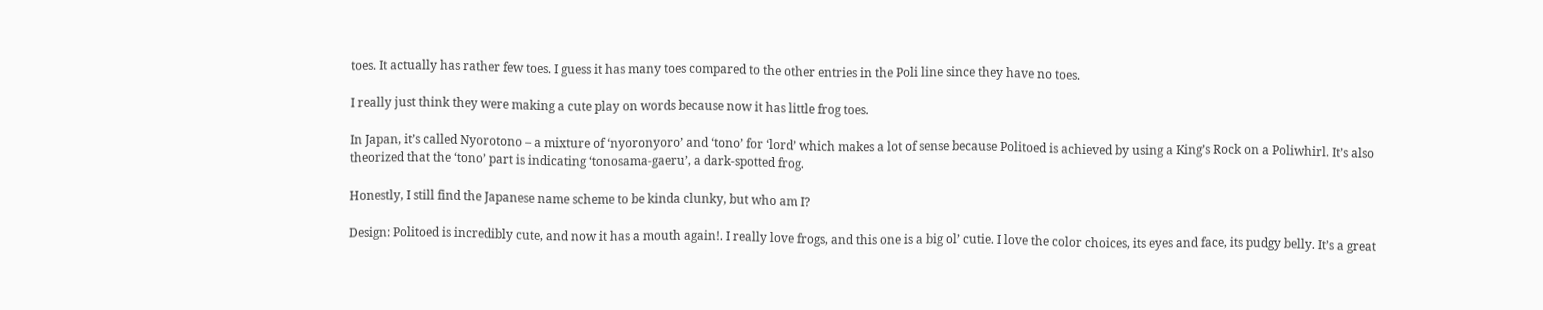toes. It actually has rather few toes. I guess it has many toes compared to the other entries in the Poli line since they have no toes.

I really just think they were making a cute play on words because now it has little frog toes.

In Japan, it’s called Nyorotono – a mixture of ‘nyoronyoro’ and ‘tono’ for ‘lord’ which makes a lot of sense because Politoed is achieved by using a King’s Rock on a Poliwhirl. It’s also theorized that the ‘tono’ part is indicating ‘tonosama-gaeru’, a dark-spotted frog.

Honestly, I still find the Japanese name scheme to be kinda clunky, but who am I?

Design: Politoed is incredibly cute, and now it has a mouth again!. I really love frogs, and this one is a big ol’ cutie. I love the color choices, its eyes and face, its pudgy belly. It’s a great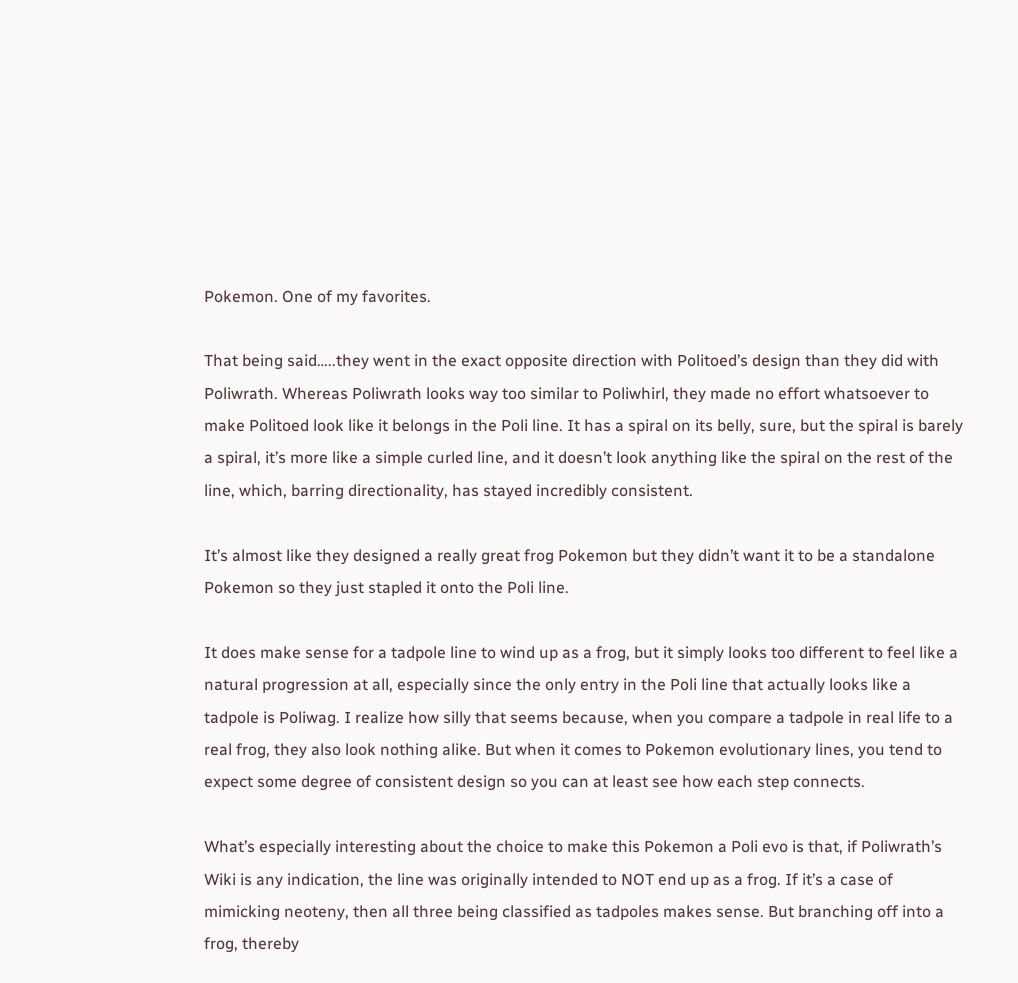Pokemon. One of my favorites.

That being said…..they went in the exact opposite direction with Politoed’s design than they did with Poliwrath. Whereas Poliwrath looks way too similar to Poliwhirl, they made no effort whatsoever to make Politoed look like it belongs in the Poli line. It has a spiral on its belly, sure, but the spiral is barely a spiral, it’s more like a simple curled line, and it doesn’t look anything like the spiral on the rest of the line, which, barring directionality, has stayed incredibly consistent.

It’s almost like they designed a really great frog Pokemon but they didn’t want it to be a standalone Pokemon so they just stapled it onto the Poli line.

It does make sense for a tadpole line to wind up as a frog, but it simply looks too different to feel like a natural progression at all, especially since the only entry in the Poli line that actually looks like a tadpole is Poliwag. I realize how silly that seems because, when you compare a tadpole in real life to a real frog, they also look nothing alike. But when it comes to Pokemon evolutionary lines, you tend to expect some degree of consistent design so you can at least see how each step connects.

What’s especially interesting about the choice to make this Pokemon a Poli evo is that, if Poliwrath’s Wiki is any indication, the line was originally intended to NOT end up as a frog. If it’s a case of mimicking neoteny, then all three being classified as tadpoles makes sense. But branching off into a frog, thereby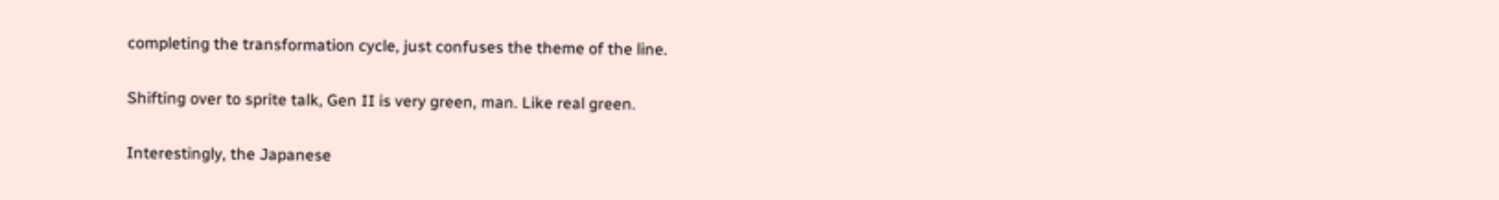completing the transformation cycle, just confuses the theme of the line.

Shifting over to sprite talk, Gen II is very green, man. Like real green.

Interestingly, the Japanese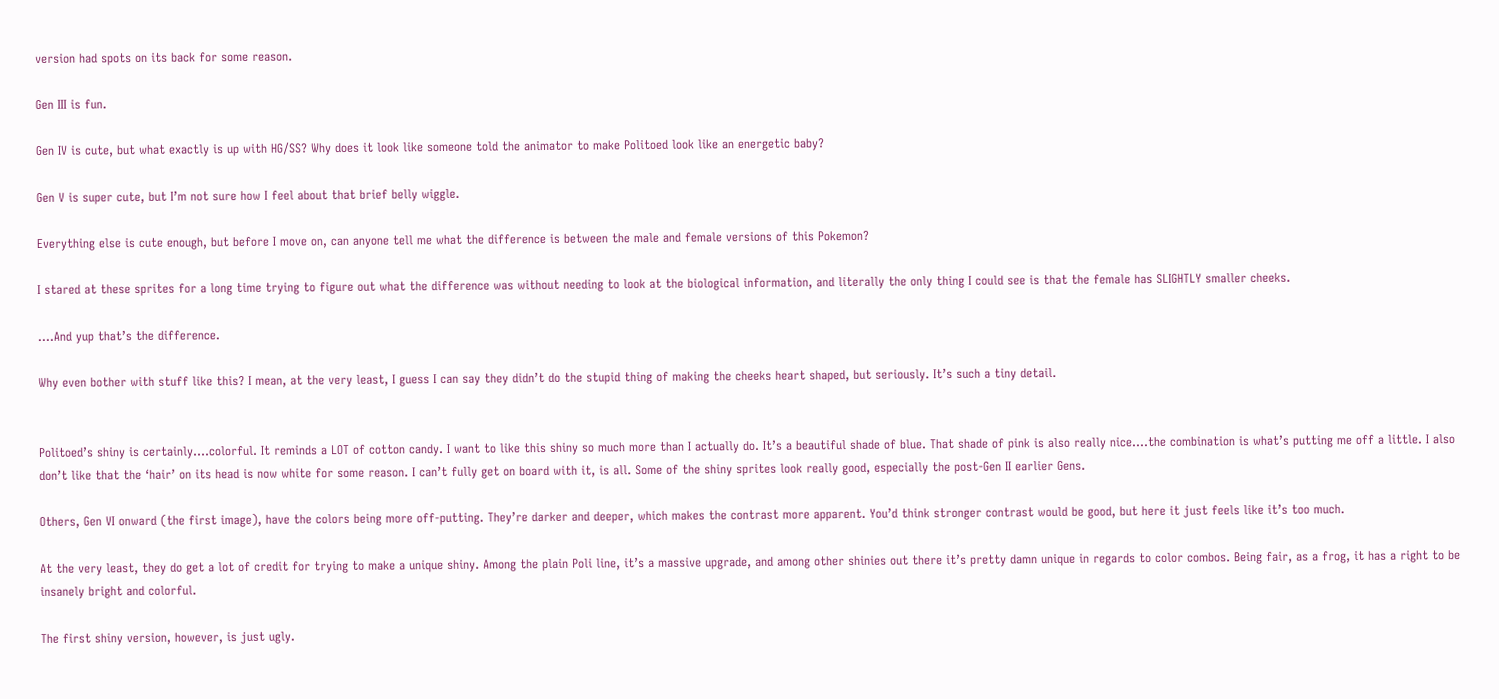version had spots on its back for some reason.

Gen III is fun.

Gen IV is cute, but what exactly is up with HG/SS? Why does it look like someone told the animator to make Politoed look like an energetic baby?

Gen V is super cute, but I’m not sure how I feel about that brief belly wiggle.

Everything else is cute enough, but before I move on, can anyone tell me what the difference is between the male and female versions of this Pokemon?

I stared at these sprites for a long time trying to figure out what the difference was without needing to look at the biological information, and literally the only thing I could see is that the female has SLIGHTLY smaller cheeks.

….And yup that’s the difference.

Why even bother with stuff like this? I mean, at the very least, I guess I can say they didn’t do the stupid thing of making the cheeks heart shaped, but seriously. It’s such a tiny detail.


Politoed’s shiny is certainly….colorful. It reminds a LOT of cotton candy. I want to like this shiny so much more than I actually do. It’s a beautiful shade of blue. That shade of pink is also really nice….the combination is what’s putting me off a little. I also don’t like that the ‘hair’ on its head is now white for some reason. I can’t fully get on board with it, is all. Some of the shiny sprites look really good, especially the post-Gen II earlier Gens.

Others, Gen VI onward (the first image), have the colors being more off-putting. They’re darker and deeper, which makes the contrast more apparent. You’d think stronger contrast would be good, but here it just feels like it’s too much.

At the very least, they do get a lot of credit for trying to make a unique shiny. Among the plain Poli line, it’s a massive upgrade, and among other shinies out there it’s pretty damn unique in regards to color combos. Being fair, as a frog, it has a right to be insanely bright and colorful.

The first shiny version, however, is just ugly.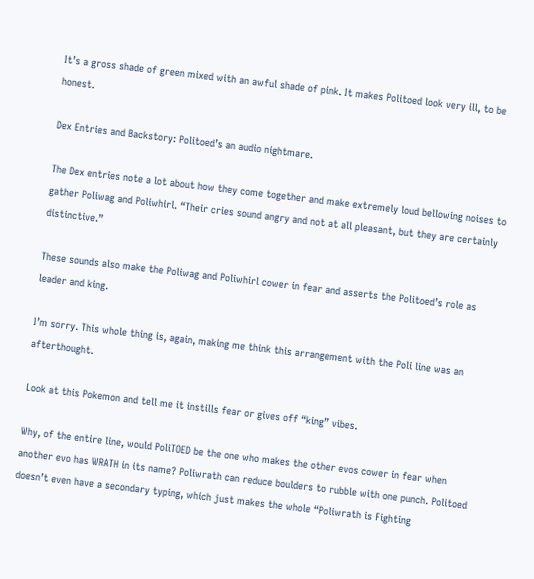It’s a gross shade of green mixed with an awful shade of pink. It makes Politoed look very ill, to be honest.

Dex Entries and Backstory: Politoed’s an audio nightmare.

The Dex entries note a lot about how they come together and make extremely loud bellowing noises to gather Poliwag and Poliwhirl. “Their cries sound angry and not at all pleasant, but they are certainly distinctive.”

These sounds also make the Poliwag and Poliwhirl cower in fear and asserts the Politoed’s role as leader and king.

I’m sorry. This whole thing is, again, making me think this arrangement with the Poli line was an afterthought.

Look at this Pokemon and tell me it instills fear or gives off “king” vibes.

Why, of the entire line, would PoliTOED be the one who makes the other evos cower in fear when another evo has WRATH in its name? Poliwrath can reduce boulders to rubble with one punch. Politoed doesn’t even have a secondary typing, which just makes the whole “Poliwrath is Fighting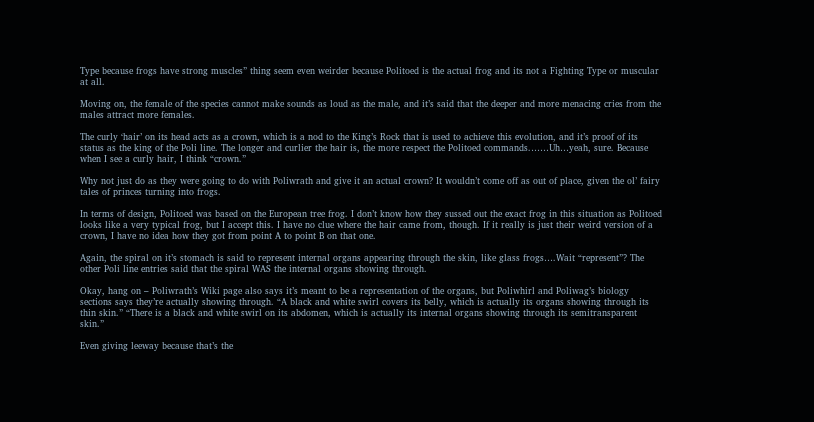Type because frogs have strong muscles” thing seem even weirder because Politoed is the actual frog and its not a Fighting Type or muscular at all.

Moving on, the female of the species cannot make sounds as loud as the male, and it’s said that the deeper and more menacing cries from the males attract more females.

The curly ‘hair’ on its head acts as a crown, which is a nod to the King’s Rock that is used to achieve this evolution, and it’s proof of its status as the king of the Poli line. The longer and curlier the hair is, the more respect the Politoed commands.……Uh…yeah, sure. Because when I see a curly hair, I think “crown.”

Why not just do as they were going to do with Poliwrath and give it an actual crown? It wouldn’t come off as out of place, given the ol’ fairy tales of princes turning into frogs.

In terms of design, Politoed was based on the European tree frog. I don’t know how they sussed out the exact frog in this situation as Politoed looks like a very typical frog, but I accept this. I have no clue where the hair came from, though. If it really is just their weird version of a crown, I have no idea how they got from point A to point B on that one.

Again, the spiral on it’s stomach is said to represent internal organs appearing through the skin, like glass frogs….Wait “represent”? The other Poli line entries said that the spiral WAS the internal organs showing through.

Okay, hang on – Poliwrath’s Wiki page also says it’s meant to be a representation of the organs, but Poliwhirl and Poliwag’s biology sections says they’re actually showing through. “A black and white swirl covers its belly, which is actually its organs showing through its thin skin.” “There is a black and white swirl on its abdomen, which is actually its internal organs showing through its semitransparent skin.”

Even giving leeway because that’s the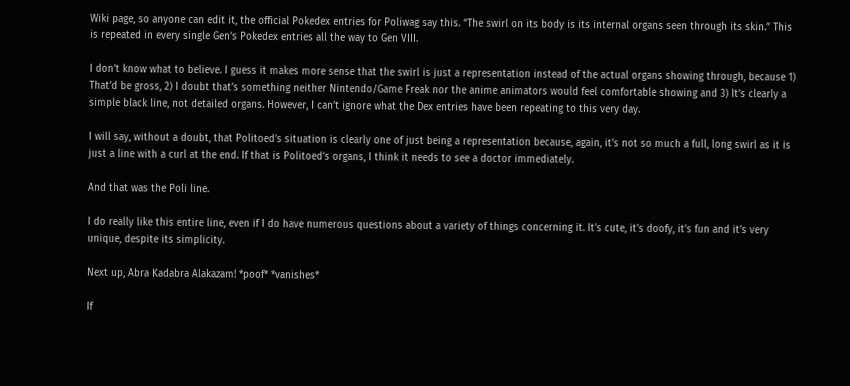Wiki page, so anyone can edit it, the official Pokedex entries for Poliwag say this. “The swirl on its body is its internal organs seen through its skin.” This is repeated in every single Gen’s Pokedex entries all the way to Gen VIII.

I don’t know what to believe. I guess it makes more sense that the swirl is just a representation instead of the actual organs showing through, because 1) That’d be gross, 2) I doubt that’s something neither Nintendo/Game Freak nor the anime animators would feel comfortable showing and 3) It’s clearly a simple black line, not detailed organs. However, I can’t ignore what the Dex entries have been repeating to this very day.

I will say, without a doubt, that Politoed’s situation is clearly one of just being a representation because, again, it’s not so much a full, long swirl as it is just a line with a curl at the end. If that is Politoed’s organs, I think it needs to see a doctor immediately.

And that was the Poli line.

I do really like this entire line, even if I do have numerous questions about a variety of things concerning it. It’s cute, it’s doofy, it’s fun and it’s very unique, despite its simplicity.

Next up, Abra Kadabra Alakazam! *poof* *vanishes*

If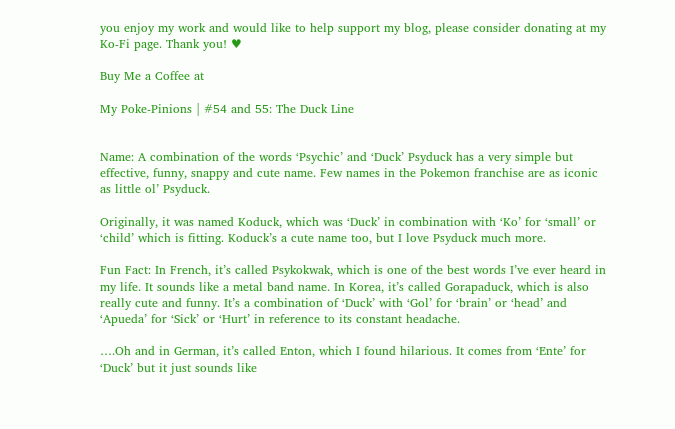you enjoy my work and would like to help support my blog, please consider donating at my Ko-Fi page. Thank you! ♥

Buy Me a Coffee at

My Poke-Pinions | #54 and 55: The Duck Line


Name: A combination of the words ‘Psychic’ and ‘Duck’ Psyduck has a very simple but effective, funny, snappy and cute name. Few names in the Pokemon franchise are as iconic as little ol’ Psyduck.

Originally, it was named Koduck, which was ‘Duck’ in combination with ‘Ko’ for ‘small’ or ‘child’ which is fitting. Koduck’s a cute name too, but I love Psyduck much more.

Fun Fact: In French, it’s called Psykokwak, which is one of the best words I’ve ever heard in my life. It sounds like a metal band name. In Korea, it’s called Gorapaduck, which is also really cute and funny. It’s a combination of ‘Duck’ with ‘Gol’ for ‘brain’ or ‘head’ and ‘Apueda’ for ‘Sick’ or ‘Hurt’ in reference to its constant headache.

….Oh and in German, it’s called Enton, which I found hilarious. It comes from ‘Ente’ for ‘Duck’ but it just sounds like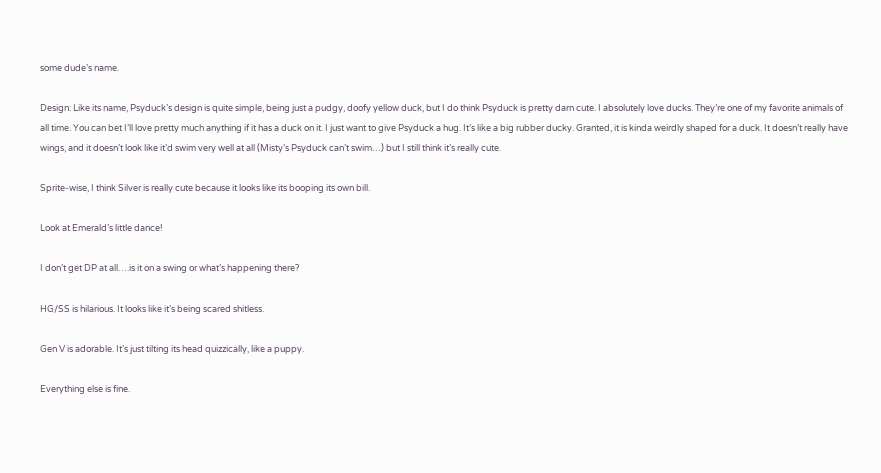some dude’s name.

Design: Like its name, Psyduck’s design is quite simple, being just a pudgy, doofy yellow duck, but I do think Psyduck is pretty darn cute. I absolutely love ducks. They’re one of my favorite animals of all time. You can bet I’ll love pretty much anything if it has a duck on it. I just want to give Psyduck a hug. It’s like a big rubber ducky. Granted, it is kinda weirdly shaped for a duck. It doesn’t really have wings, and it doesn’t look like it’d swim very well at all (Misty’s Psyduck can’t swim…) but I still think it’s really cute.

Sprite-wise, I think Silver is really cute because it looks like its booping its own bill.

Look at Emerald’s little dance!

I don’t get DP at all….is it on a swing or what’s happening there?

HG/SS is hilarious. It looks like it’s being scared shitless.

Gen V is adorable. It’s just tilting its head quizzically, like a puppy.

Everything else is fine.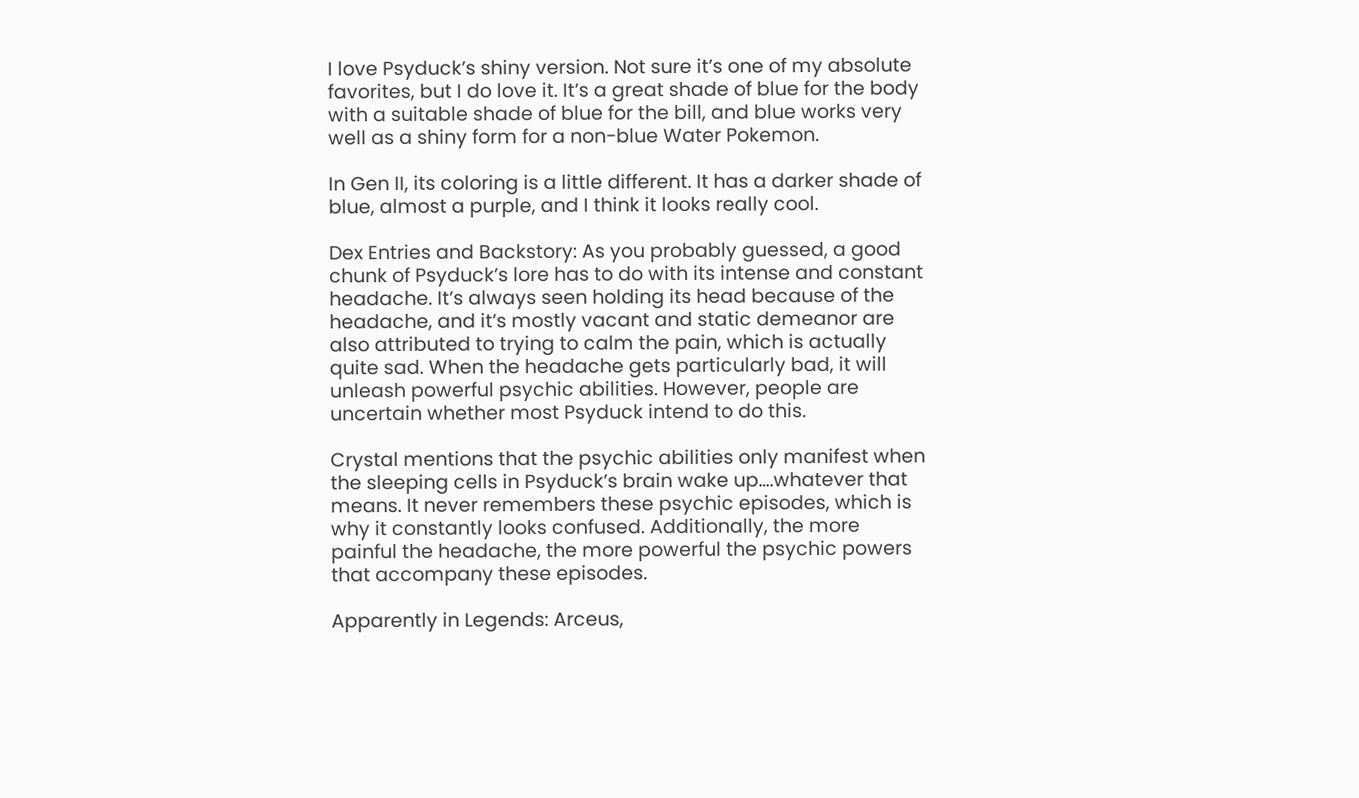I love Psyduck’s shiny version. Not sure it’s one of my absolute favorites, but I do love it. It’s a great shade of blue for the body with a suitable shade of blue for the bill, and blue works very well as a shiny form for a non-blue Water Pokemon.

In Gen II, its coloring is a little different. It has a darker shade of blue, almost a purple, and I think it looks really cool.

Dex Entries and Backstory: As you probably guessed, a good chunk of Psyduck’s lore has to do with its intense and constant headache. It’s always seen holding its head because of the headache, and it’s mostly vacant and static demeanor are also attributed to trying to calm the pain, which is actually quite sad. When the headache gets particularly bad, it will unleash powerful psychic abilities. However, people are uncertain whether most Psyduck intend to do this.

Crystal mentions that the psychic abilities only manifest when the sleeping cells in Psyduck’s brain wake up….whatever that means. It never remembers these psychic episodes, which is why it constantly looks confused. Additionally, the more painful the headache, the more powerful the psychic powers that accompany these episodes.

Apparently in Legends: Arceus,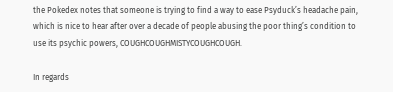the Pokedex notes that someone is trying to find a way to ease Psyduck’s headache pain, which is nice to hear after over a decade of people abusing the poor thing’s condition to use its psychic powers, COUGHCOUGHMISTYCOUGHCOUGH.

In regards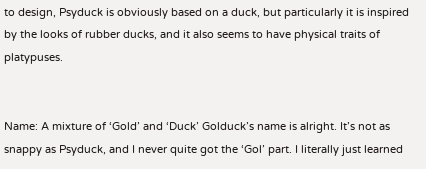to design, Psyduck is obviously based on a duck, but particularly it is inspired by the looks of rubber ducks, and it also seems to have physical traits of platypuses.


Name: A mixture of ‘Gold’ and ‘Duck’ Golduck’s name is alright. It’s not as snappy as Psyduck, and I never quite got the ‘Gol’ part. I literally just learned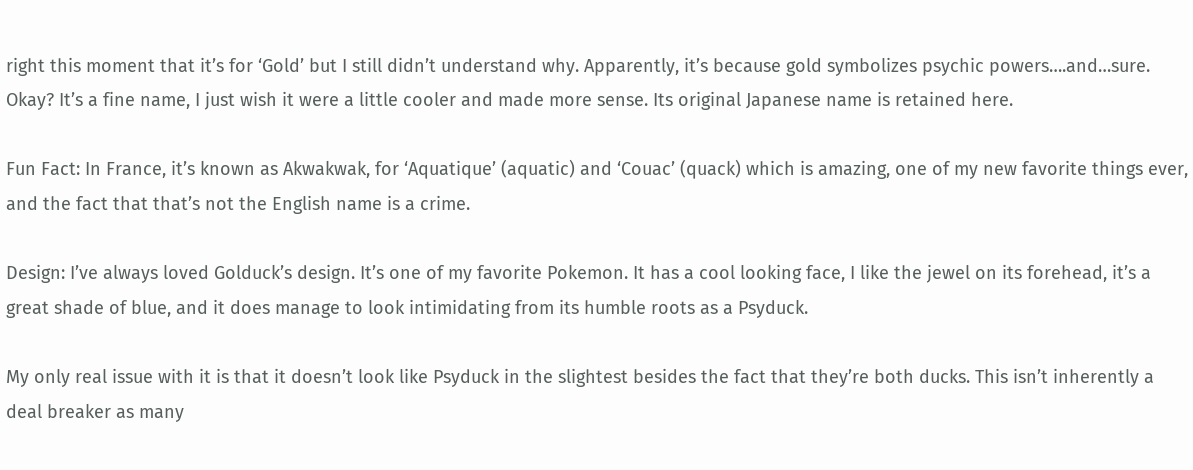right this moment that it’s for ‘Gold’ but I still didn’t understand why. Apparently, it’s because gold symbolizes psychic powers….and…sure. Okay? It’s a fine name, I just wish it were a little cooler and made more sense. Its original Japanese name is retained here.

Fun Fact: In France, it’s known as Akwakwak, for ‘Aquatique’ (aquatic) and ‘Couac’ (quack) which is amazing, one of my new favorite things ever, and the fact that that’s not the English name is a crime.

Design: I’ve always loved Golduck’s design. It’s one of my favorite Pokemon. It has a cool looking face, I like the jewel on its forehead, it’s a great shade of blue, and it does manage to look intimidating from its humble roots as a Psyduck.

My only real issue with it is that it doesn’t look like Psyduck in the slightest besides the fact that they’re both ducks. This isn’t inherently a deal breaker as many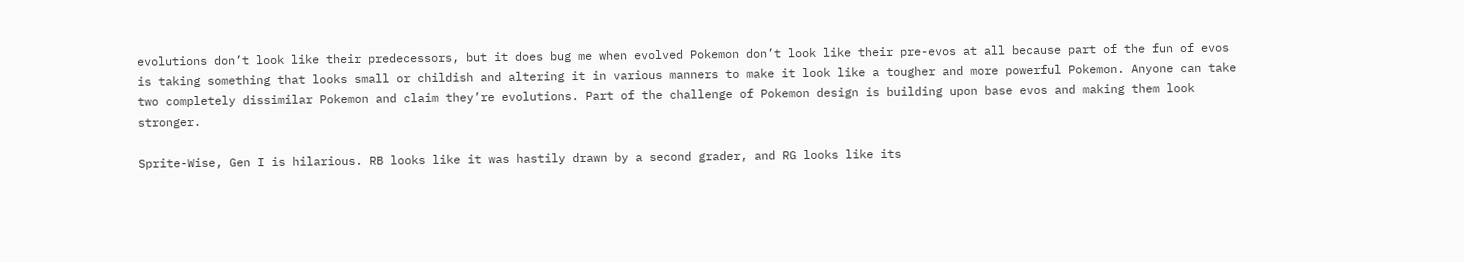evolutions don’t look like their predecessors, but it does bug me when evolved Pokemon don’t look like their pre-evos at all because part of the fun of evos is taking something that looks small or childish and altering it in various manners to make it look like a tougher and more powerful Pokemon. Anyone can take two completely dissimilar Pokemon and claim they’re evolutions. Part of the challenge of Pokemon design is building upon base evos and making them look stronger.

Sprite-Wise, Gen I is hilarious. RB looks like it was hastily drawn by a second grader, and RG looks like its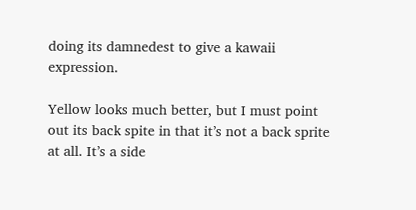doing its damnedest to give a kawaii expression.

Yellow looks much better, but I must point out its back spite in that it’s not a back sprite at all. It’s a side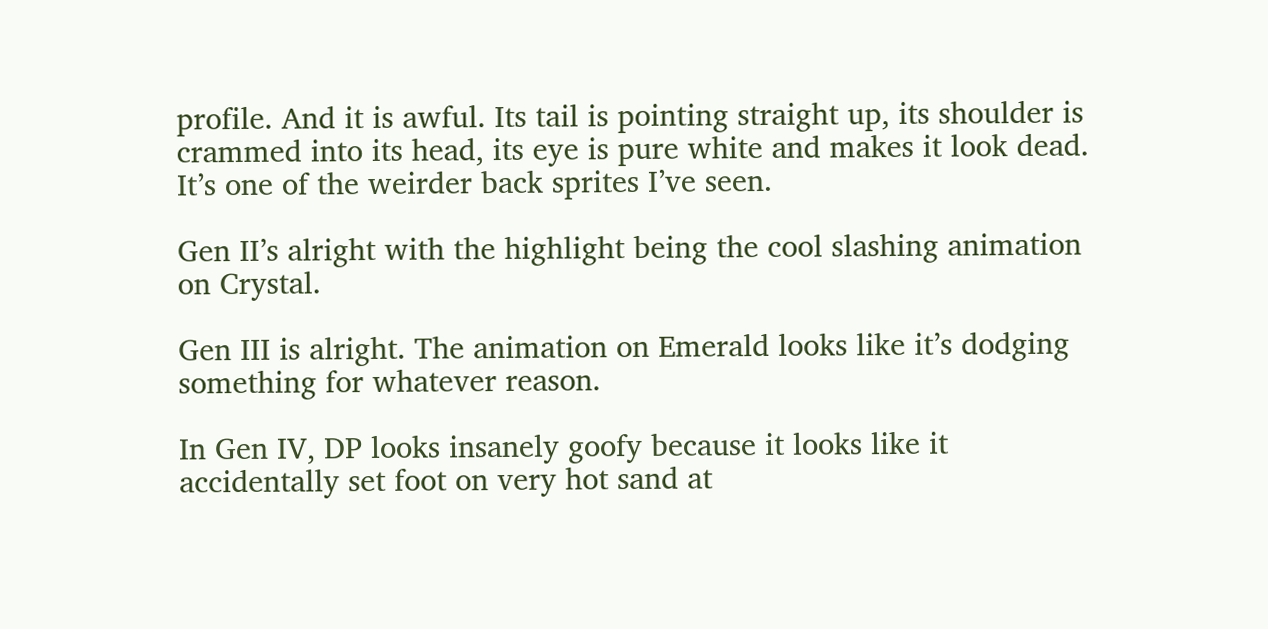profile. And it is awful. Its tail is pointing straight up, its shoulder is crammed into its head, its eye is pure white and makes it look dead. It’s one of the weirder back sprites I’ve seen.

Gen II’s alright with the highlight being the cool slashing animation on Crystal.

Gen III is alright. The animation on Emerald looks like it’s dodging something for whatever reason.

In Gen IV, DP looks insanely goofy because it looks like it accidentally set foot on very hot sand at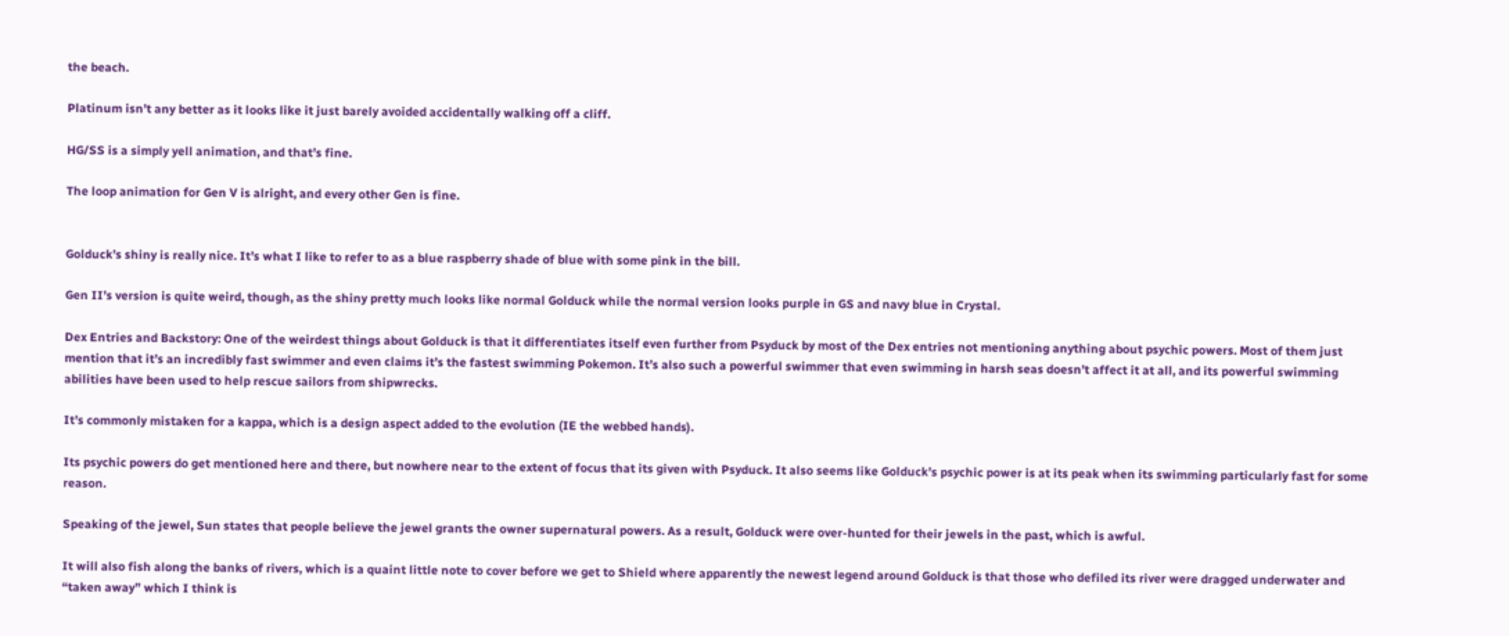the beach.

Platinum isn’t any better as it looks like it just barely avoided accidentally walking off a cliff.

HG/SS is a simply yell animation, and that’s fine.

The loop animation for Gen V is alright, and every other Gen is fine.


Golduck’s shiny is really nice. It’s what I like to refer to as a blue raspberry shade of blue with some pink in the bill.

Gen II’s version is quite weird, though, as the shiny pretty much looks like normal Golduck while the normal version looks purple in GS and navy blue in Crystal.

Dex Entries and Backstory: One of the weirdest things about Golduck is that it differentiates itself even further from Psyduck by most of the Dex entries not mentioning anything about psychic powers. Most of them just mention that it’s an incredibly fast swimmer and even claims it’s the fastest swimming Pokemon. It’s also such a powerful swimmer that even swimming in harsh seas doesn’t affect it at all, and its powerful swimming abilities have been used to help rescue sailors from shipwrecks.

It’s commonly mistaken for a kappa, which is a design aspect added to the evolution (IE the webbed hands).

Its psychic powers do get mentioned here and there, but nowhere near to the extent of focus that its given with Psyduck. It also seems like Golduck’s psychic power is at its peak when its swimming particularly fast for some reason.

Speaking of the jewel, Sun states that people believe the jewel grants the owner supernatural powers. As a result, Golduck were over-hunted for their jewels in the past, which is awful.

It will also fish along the banks of rivers, which is a quaint little note to cover before we get to Shield where apparently the newest legend around Golduck is that those who defiled its river were dragged underwater and “taken away” which I think is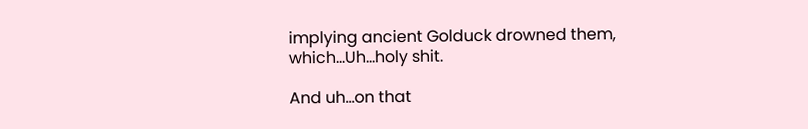implying ancient Golduck drowned them, which…Uh…holy shit.

And uh…on that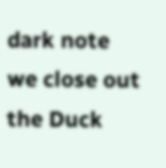dark note we close out the Duck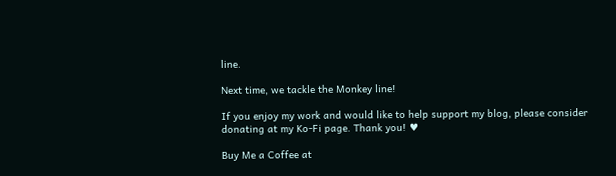line.

Next time, we tackle the Monkey line!

If you enjoy my work and would like to help support my blog, please consider donating at my Ko-Fi page. Thank you! ♥

Buy Me a Coffee at